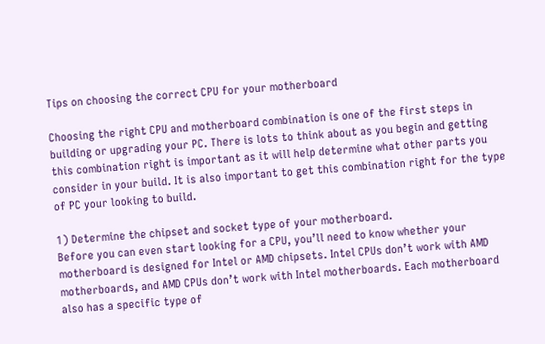Tips on choosing the correct CPU for your motherboard

Choosing the right CPU and motherboard combination is one of the first steps in building or upgrading your PC. There is lots to think about as you begin and getting this combination right is important as it will help determine what other parts you consider in your build. It is also important to get this combination right for the type of PC your looking to build.

1) Determine the chipset and socket type of your motherboard.
Before you can even start looking for a CPU, you’ll need to know whether your motherboard is designed for Intel or AMD chipsets. Intel CPUs don’t work with AMD motherboards, and AMD CPUs don’t work with Intel motherboards. Each motherboard also has a specific type of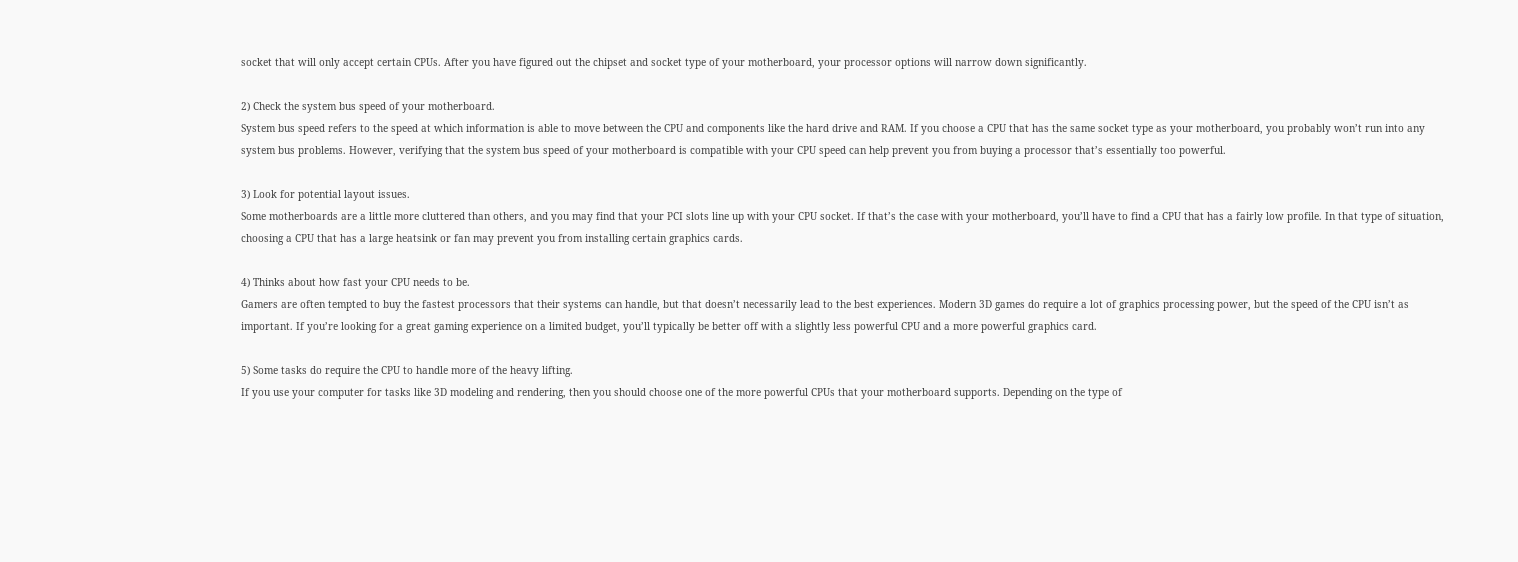socket that will only accept certain CPUs. After you have figured out the chipset and socket type of your motherboard, your processor options will narrow down significantly.

2) Check the system bus speed of your motherboard.
System bus speed refers to the speed at which information is able to move between the CPU and components like the hard drive and RAM. If you choose a CPU that has the same socket type as your motherboard, you probably won’t run into any system bus problems. However, verifying that the system bus speed of your motherboard is compatible with your CPU speed can help prevent you from buying a processor that’s essentially too powerful.

3) Look for potential layout issues.
Some motherboards are a little more cluttered than others, and you may find that your PCI slots line up with your CPU socket. If that’s the case with your motherboard, you’ll have to find a CPU that has a fairly low profile. In that type of situation, choosing a CPU that has a large heatsink or fan may prevent you from installing certain graphics cards.

4) Thinks about how fast your CPU needs to be.
Gamers are often tempted to buy the fastest processors that their systems can handle, but that doesn’t necessarily lead to the best experiences. Modern 3D games do require a lot of graphics processing power, but the speed of the CPU isn’t as important. If you’re looking for a great gaming experience on a limited budget, you’ll typically be better off with a slightly less powerful CPU and a more powerful graphics card.

5) Some tasks do require the CPU to handle more of the heavy lifting.
If you use your computer for tasks like 3D modeling and rendering, then you should choose one of the more powerful CPUs that your motherboard supports. Depending on the type of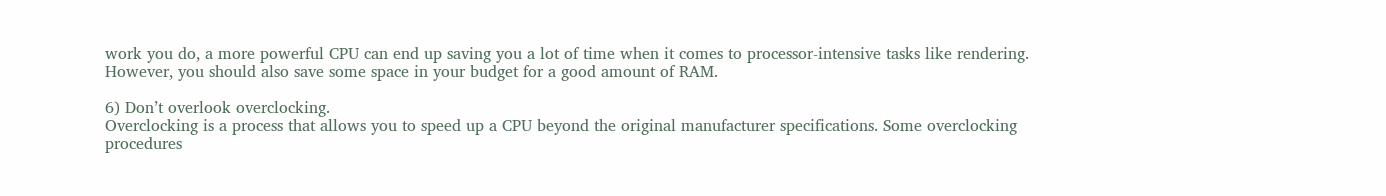work you do, a more powerful CPU can end up saving you a lot of time when it comes to processor-intensive tasks like rendering. However, you should also save some space in your budget for a good amount of RAM.

6) Don’t overlook overclocking.
Overclocking is a process that allows you to speed up a CPU beyond the original manufacturer specifications. Some overclocking procedures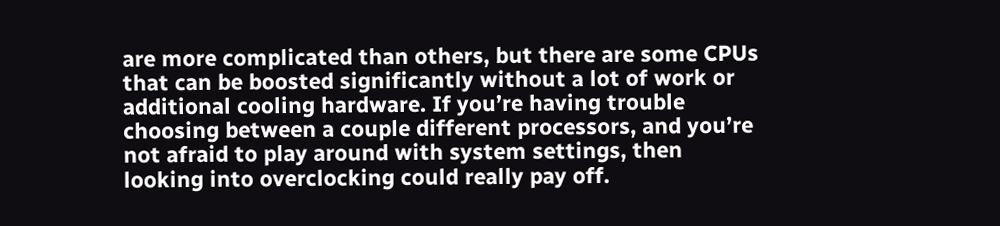are more complicated than others, but there are some CPUs that can be boosted significantly without a lot of work or additional cooling hardware. If you’re having trouble choosing between a couple different processors, and you’re not afraid to play around with system settings, then looking into overclocking could really pay off.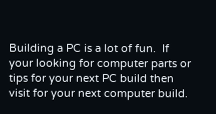Building a PC is a lot of fun.  If your looking for computer parts or tips for your next PC build then visit for your next computer build.